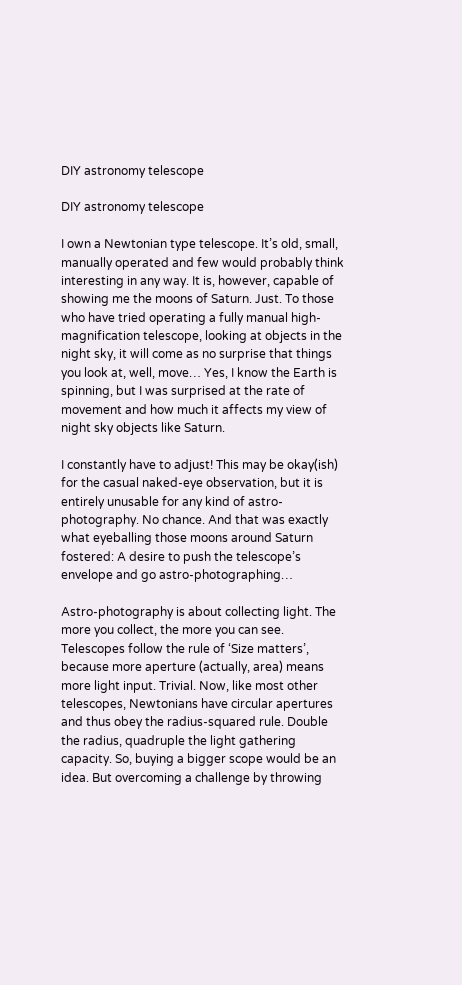DIY astronomy telescope

DIY astronomy telescope

I own a Newtonian type telescope. It’s old, small, manually operated and few would probably think interesting in any way. It is, however, capable of showing me the moons of Saturn. Just. To those who have tried operating a fully manual high-magnification telescope, looking at objects in the night sky, it will come as no surprise that things you look at, well, move… Yes, I know the Earth is spinning, but I was surprised at the rate of movement and how much it affects my view of night sky objects like Saturn.

I constantly have to adjust! This may be okay(ish) for the casual naked-eye observation, but it is entirely unusable for any kind of astro-photography. No chance. And that was exactly what eyeballing those moons around Saturn fostered: A desire to push the telescope’s envelope and go astro-photographing…

Astro-photography is about collecting light. The more you collect, the more you can see. Telescopes follow the rule of ‘Size matters’, because more aperture (actually, area) means more light input. Trivial. Now, like most other telescopes, Newtonians have circular apertures and thus obey the radius-squared rule. Double the radius, quadruple the light gathering capacity. So, buying a bigger scope would be an idea. But overcoming a challenge by throwing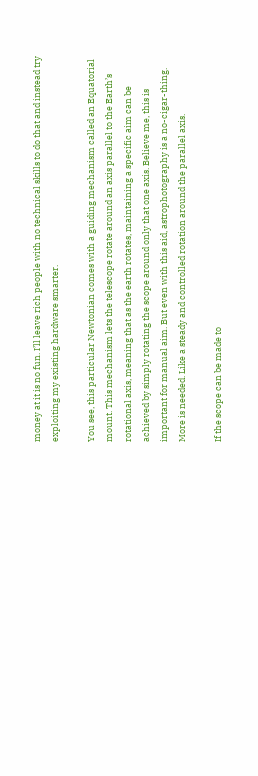money at it is no fun. I’ll leave rich people with no technical skills to do that and instead try exploiting my existing hardware smarter.

You see, this particular Newtonian comes with a guiding mechanism called an Equatorial mount. This mechanism lets the telescope rotate around an axis parallel to the Earth’s rotational axis, meaning that as the earth rotates, maintaining a specific aim can be achieved by simply rotating the scope around only that one axis. Believe me, this is important for manual aim. But even with this aid, astrophotography is a no-cigar-thing. More is needed. Like a steady and controlled rotation around the parallel axis.

If the scope can be made to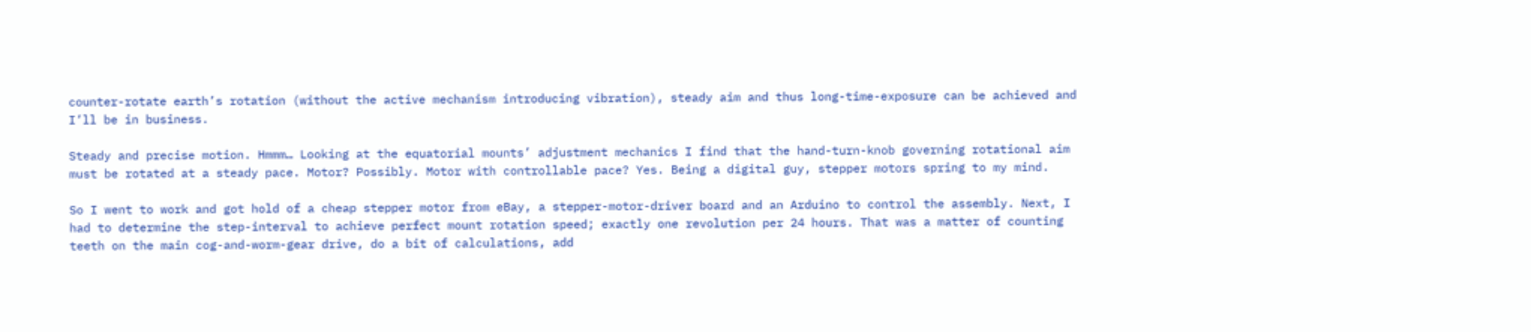counter-rotate earth’s rotation (without the active mechanism introducing vibration), steady aim and thus long-time-exposure can be achieved and I’ll be in business.

Steady and precise motion. Hmmm… Looking at the equatorial mounts’ adjustment mechanics I find that the hand-turn-knob governing rotational aim must be rotated at a steady pace. Motor? Possibly. Motor with controllable pace? Yes. Being a digital guy, stepper motors spring to my mind.

So I went to work and got hold of a cheap stepper motor from eBay, a stepper-motor-driver board and an Arduino to control the assembly. Next, I had to determine the step-interval to achieve perfect mount rotation speed; exactly one revolution per 24 hours. That was a matter of counting teeth on the main cog-and-worm-gear drive, do a bit of calculations, add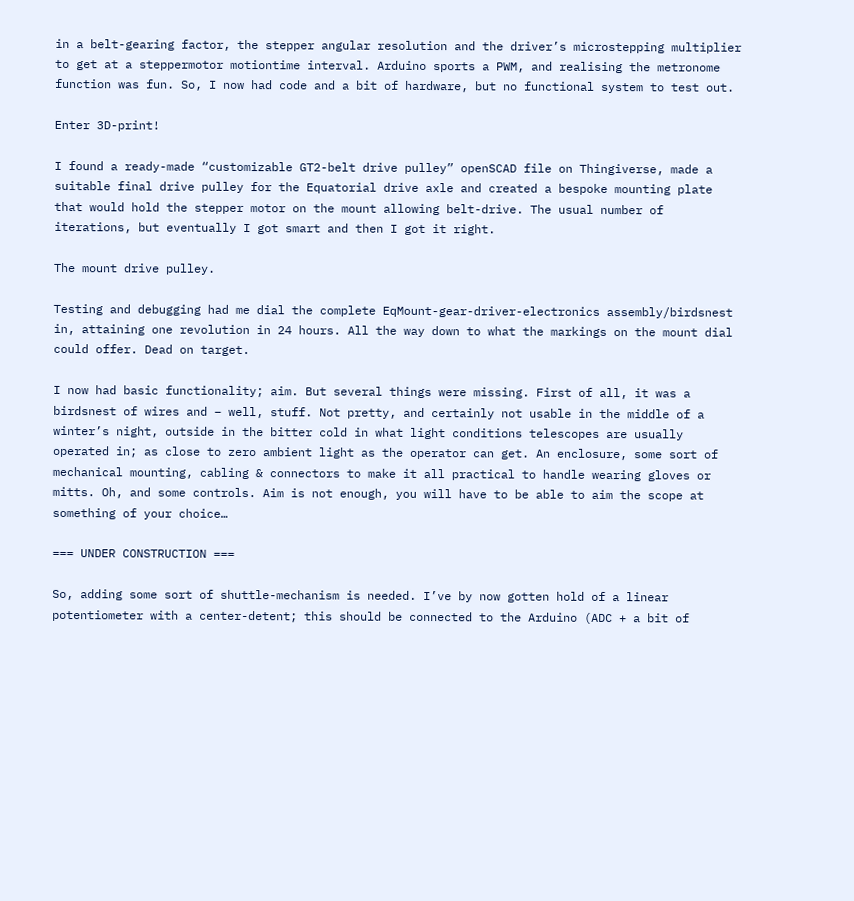in a belt-gearing factor, the stepper angular resolution and the driver’s microstepping multiplier to get at a steppermotor motiontime interval. Arduino sports a PWM, and realising the metronome function was fun. So, I now had code and a bit of hardware, but no functional system to test out.

Enter 3D-print!

I found a ready-made “customizable GT2-belt drive pulley” openSCAD file on Thingiverse, made a suitable final drive pulley for the Equatorial drive axle and created a bespoke mounting plate that would hold the stepper motor on the mount allowing belt-drive. The usual number of iterations, but eventually I got smart and then I got it right.

The mount drive pulley.

Testing and debugging had me dial the complete EqMount-gear-driver-electronics assembly/birdsnest in, attaining one revolution in 24 hours. All the way down to what the markings on the mount dial could offer. Dead on target.

I now had basic functionality; aim. But several things were missing. First of all, it was a birdsnest of wires and – well, stuff. Not pretty, and certainly not usable in the middle of a winter’s night, outside in the bitter cold in what light conditions telescopes are usually operated in; as close to zero ambient light as the operator can get. An enclosure, some sort of mechanical mounting, cabling & connectors to make it all practical to handle wearing gloves or mitts. Oh, and some controls. Aim is not enough, you will have to be able to aim the scope at something of your choice…

=== UNDER CONSTRUCTION ===

So, adding some sort of shuttle-mechanism is needed. I’ve by now gotten hold of a linear potentiometer with a center-detent; this should be connected to the Arduino (ADC + a bit of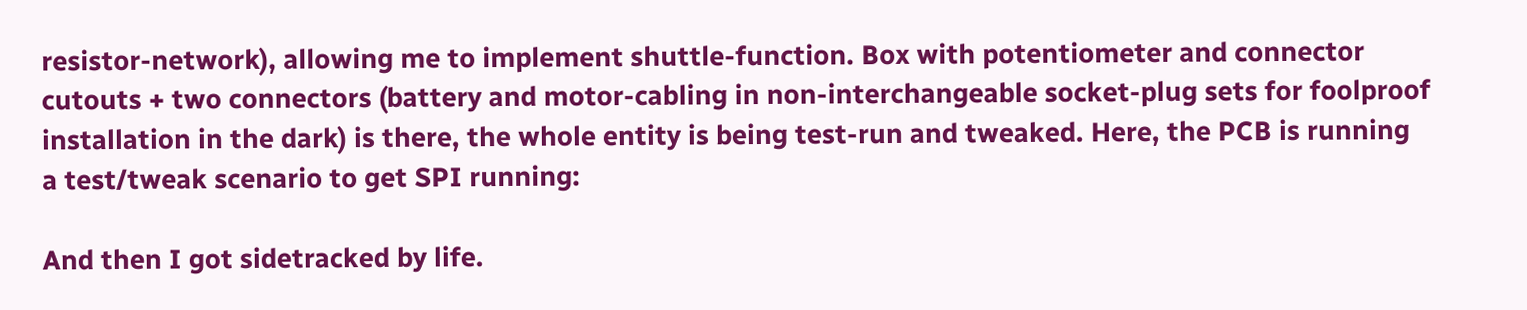resistor-network), allowing me to implement shuttle-function. Box with potentiometer and connector cutouts + two connectors (battery and motor-cabling in non-interchangeable socket-plug sets for foolproof installation in the dark) is there, the whole entity is being test-run and tweaked. Here, the PCB is running a test/tweak scenario to get SPI running:

And then I got sidetracked by life.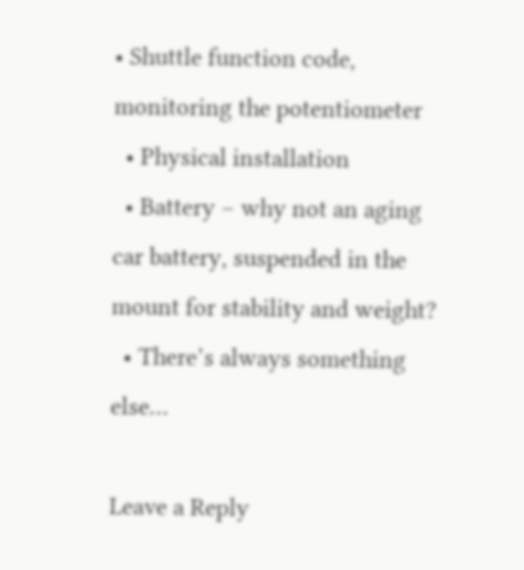• Shuttle function code, monitoring the potentiometer
  • Physical installation
  • Battery – why not an aging car battery, suspended in the mount for stability and weight?
  • There’s always something else…

Leave a Reply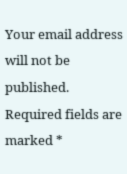Your email address will not be published. Required fields are marked *